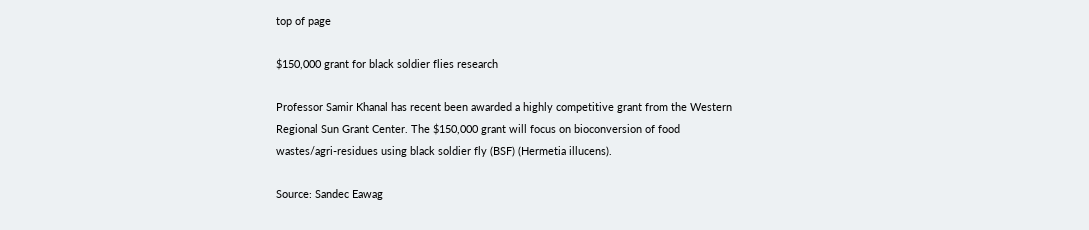top of page

$150,000 grant for black soldier flies research

Professor Samir Khanal has recent been awarded a highly competitive grant from the Western Regional Sun Grant Center. The $150,000 grant will focus on bioconversion of food wastes/agri-residues using black soldier fly (BSF) (Hermetia illucens).

Source: Sandec Eawag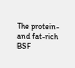The protein- and fat-rich BSF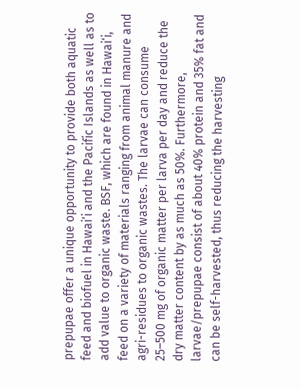prepupae offer a unique opportunity to provide both aquatic feed and biofuel in Hawai‘i and the Pacific Islands as well as to add value to organic waste. BSF, which are found in Hawai‘i, feed on a variety of materials ranging from animal manure and agri-residues to organic wastes. The larvae can consume 25–500 mg of organic matter per larva per day and reduce the dry matter content by as much as 50%. Furthermore, larvae/prepupae consist of about 40% protein and 35% fat and can be self-harvested, thus reducing the harvesting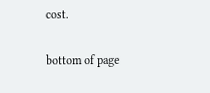cost.

bottom of page